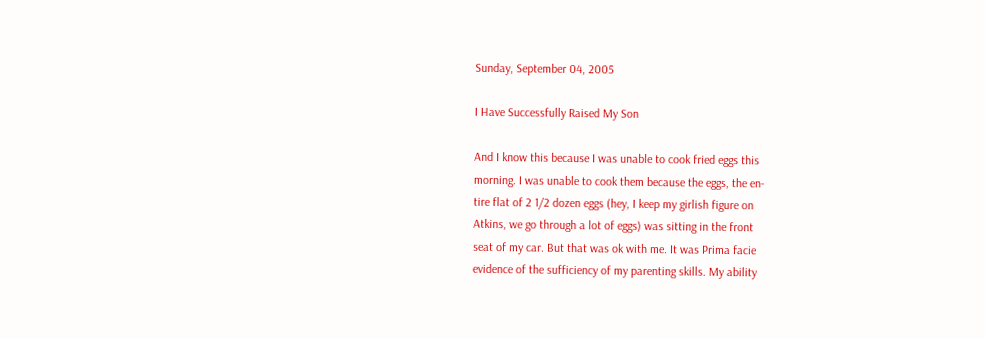Sunday, September 04, 2005

I Have Successfully Raised My Son

And I know this because I was unable to cook fried eggs this
morning. I was unable to cook them because the eggs, the en-
tire flat of 2 1/2 dozen eggs (hey, I keep my girlish figure on
Atkins, we go through a lot of eggs) was sitting in the front
seat of my car. But that was ok with me. It was Prima facie
evidence of the sufficiency of my parenting skills. My ability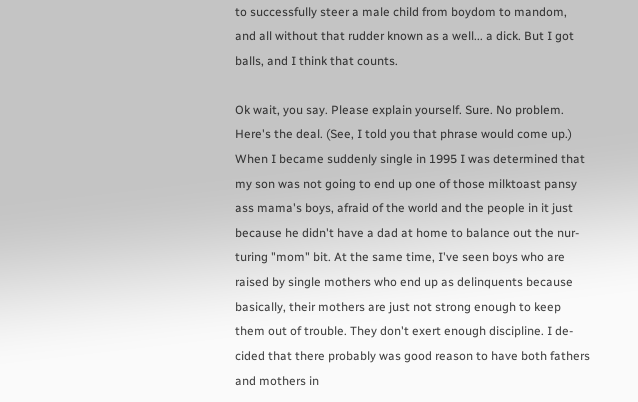to successfully steer a male child from boydom to mandom,
and all without that rudder known as a well... a dick. But I got
balls, and I think that counts.

Ok wait, you say. Please explain yourself. Sure. No problem.
Here's the deal. (See, I told you that phrase would come up.)
When I became suddenly single in 1995 I was determined that
my son was not going to end up one of those milktoast pansy
ass mama's boys, afraid of the world and the people in it just
because he didn't have a dad at home to balance out the nur-
turing "mom" bit. At the same time, I've seen boys who are
raised by single mothers who end up as delinquents because
basically, their mothers are just not strong enough to keep
them out of trouble. They don't exert enough discipline. I de-
cided that there probably was good reason to have both fathers
and mothers in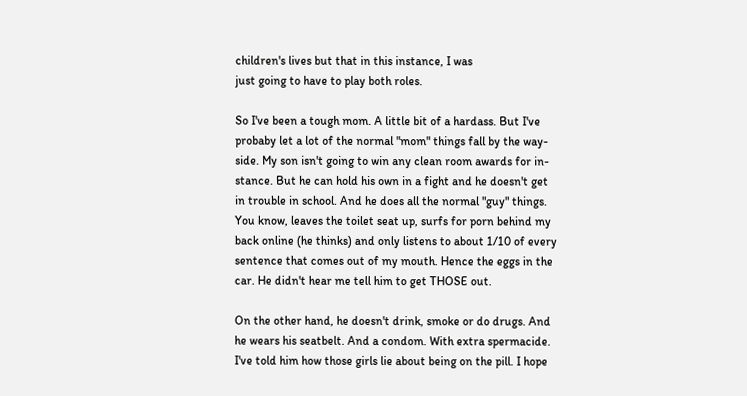children's lives but that in this instance, I was
just going to have to play both roles.

So I've been a tough mom. A little bit of a hardass. But I've
probaby let a lot of the normal "mom" things fall by the way-
side. My son isn't going to win any clean room awards for in-
stance. But he can hold his own in a fight and he doesn't get
in trouble in school. And he does all the normal "guy" things.
You know, leaves the toilet seat up, surfs for porn behind my
back online (he thinks) and only listens to about 1/10 of every
sentence that comes out of my mouth. Hence the eggs in the
car. He didn't hear me tell him to get THOSE out.

On the other hand, he doesn't drink, smoke or do drugs. And
he wears his seatbelt. And a condom. With extra spermacide.
I've told him how those girls lie about being on the pill. I hope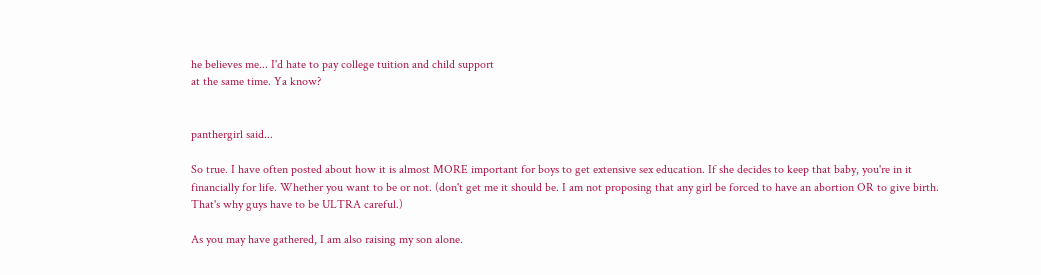he believes me... I'd hate to pay college tuition and child support
at the same time. Ya know?


panthergirl said...

So true. I have often posted about how it is almost MORE important for boys to get extensive sex education. If she decides to keep that baby, you're in it financially for life. Whether you want to be or not. (don't get me it should be. I am not proposing that any girl be forced to have an abortion OR to give birth. That's why guys have to be ULTRA careful.)

As you may have gathered, I am also raising my son alone.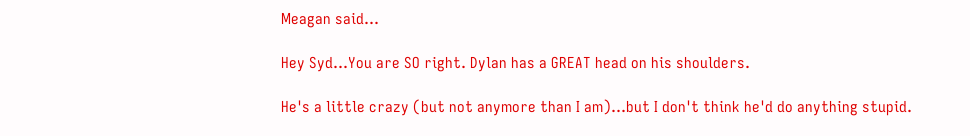Meagan said...

Hey Syd...You are SO right. Dylan has a GREAT head on his shoulders.

He's a little crazy (but not anymore than I am)...but I don't think he'd do anything stupid.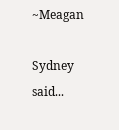~Meagan

Sydney said...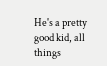He's a pretty good kid, all things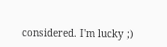considered. I'm lucky ;)